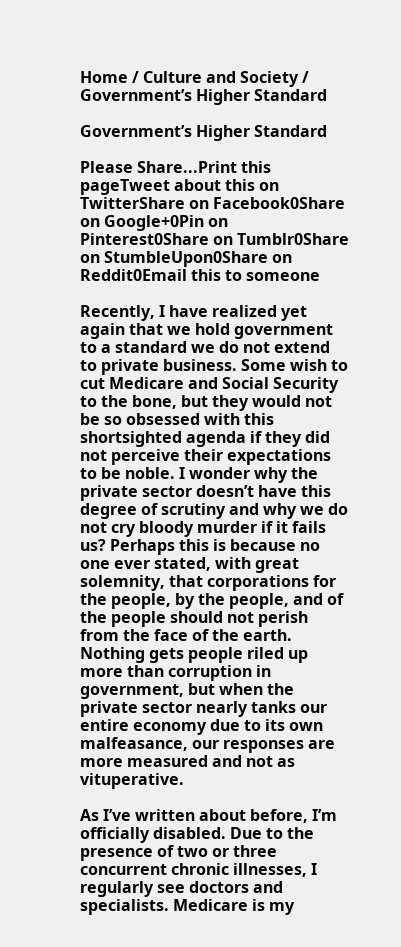Home / Culture and Society / Government’s Higher Standard

Government’s Higher Standard

Please Share...Print this pageTweet about this on TwitterShare on Facebook0Share on Google+0Pin on Pinterest0Share on Tumblr0Share on StumbleUpon0Share on Reddit0Email this to someone

Recently, I have realized yet again that we hold government to a standard we do not extend to private business. Some wish to cut Medicare and Social Security to the bone, but they would not be so obsessed with this shortsighted agenda if they did not perceive their expectations to be noble. I wonder why the private sector doesn’t have this degree of scrutiny and why we do not cry bloody murder if it fails us? Perhaps this is because no one ever stated, with great solemnity, that corporations for the people, by the people, and of the people should not perish from the face of the earth. Nothing gets people riled up more than corruption in government, but when the private sector nearly tanks our entire economy due to its own malfeasance, our responses are more measured and not as vituperative.

As I’ve written about before, I’m officially disabled. Due to the presence of two or three concurrent chronic illnesses, I regularly see doctors and specialists. Medicare is my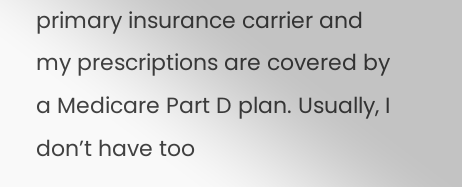primary insurance carrier and my prescriptions are covered by a Medicare Part D plan. Usually, I don’t have too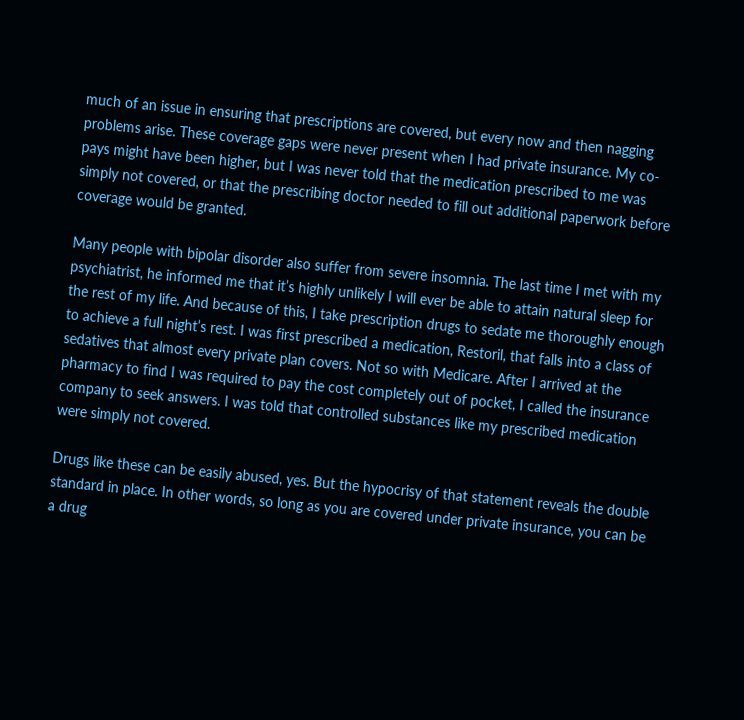much of an issue in ensuring that prescriptions are covered, but every now and then nagging problems arise. These coverage gaps were never present when I had private insurance. My co-pays might have been higher, but I was never told that the medication prescribed to me was simply not covered, or that the prescribing doctor needed to fill out additional paperwork before coverage would be granted.

Many people with bipolar disorder also suffer from severe insomnia. The last time I met with my psychiatrist, he informed me that it’s highly unlikely I will ever be able to attain natural sleep for the rest of my life. And because of this, I take prescription drugs to sedate me thoroughly enough to achieve a full night’s rest. I was first prescribed a medication, Restoril, that falls into a class of sedatives that almost every private plan covers. Not so with Medicare. After I arrived at the pharmacy to find I was required to pay the cost completely out of pocket, I called the insurance company to seek answers. I was told that controlled substances like my prescribed medication were simply not covered.

Drugs like these can be easily abused, yes. But the hypocrisy of that statement reveals the double standard in place. In other words, so long as you are covered under private insurance, you can be a drug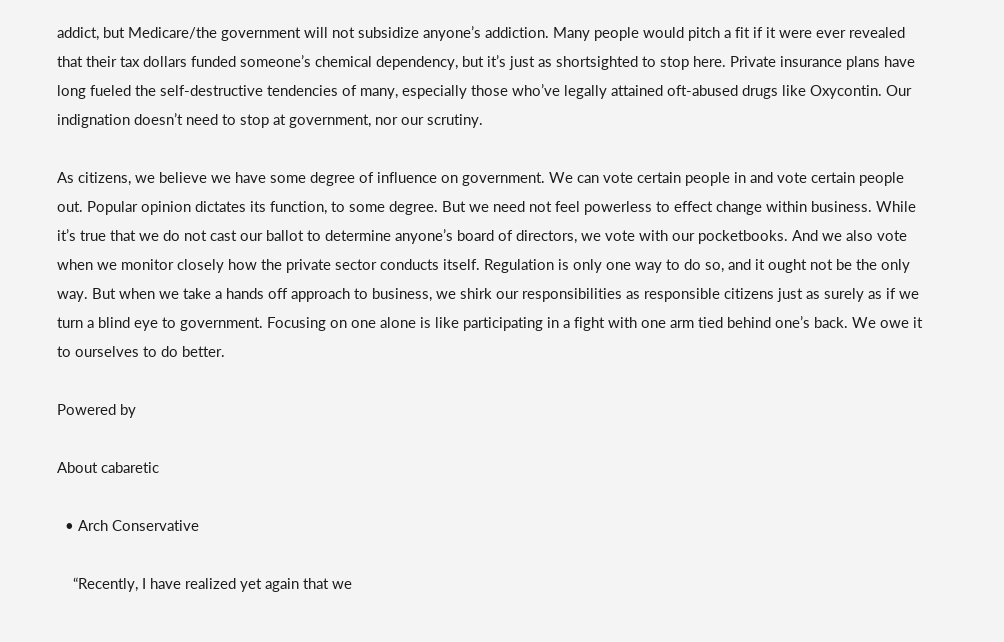addict, but Medicare/the government will not subsidize anyone’s addiction. Many people would pitch a fit if it were ever revealed that their tax dollars funded someone’s chemical dependency, but it’s just as shortsighted to stop here. Private insurance plans have long fueled the self-destructive tendencies of many, especially those who’ve legally attained oft-abused drugs like Oxycontin. Our indignation doesn’t need to stop at government, nor our scrutiny.

As citizens, we believe we have some degree of influence on government. We can vote certain people in and vote certain people out. Popular opinion dictates its function, to some degree. But we need not feel powerless to effect change within business. While it’s true that we do not cast our ballot to determine anyone’s board of directors, we vote with our pocketbooks. And we also vote when we monitor closely how the private sector conducts itself. Regulation is only one way to do so, and it ought not be the only way. But when we take a hands off approach to business, we shirk our responsibilities as responsible citizens just as surely as if we turn a blind eye to government. Focusing on one alone is like participating in a fight with one arm tied behind one’s back. We owe it to ourselves to do better.

Powered by

About cabaretic

  • Arch Conservative

    “Recently, I have realized yet again that we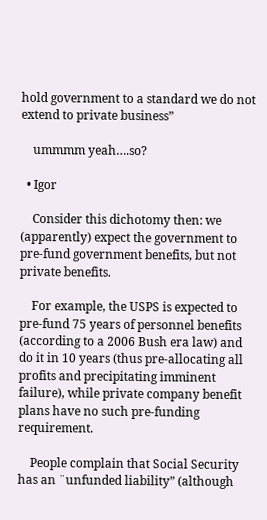hold government to a standard we do not extend to private business”

    ummmm yeah….so?

  • Igor

    Consider this dichotomy then: we (apparently) expect the government to pre-fund government benefits, but not private benefits.

    For example, the USPS is expected to pre-fund 75 years of personnel benefits (according to a 2006 Bush era law) and do it in 10 years (thus pre-allocating all profits and precipitating imminent failure), while private company benefit plans have no such pre-funding requirement.

    People complain that Social Security has an ¨unfunded liability” (although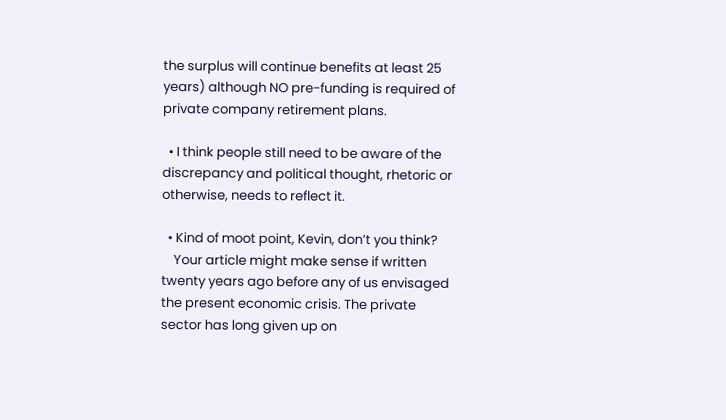the surplus will continue benefits at least 25 years) although NO pre-funding is required of private company retirement plans.

  • I think people still need to be aware of the discrepancy and political thought, rhetoric or otherwise, needs to reflect it.

  • Kind of moot point, Kevin, don’t you think?
    Your article might make sense if written twenty years ago before any of us envisaged the present economic crisis. The private sector has long given up on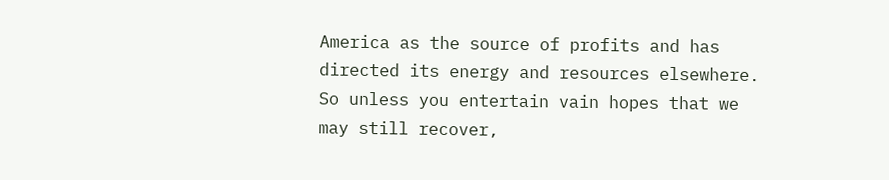America as the source of profits and has directed its energy and resources elsewhere. So unless you entertain vain hopes that we may still recover,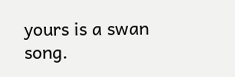yours is a swan song.